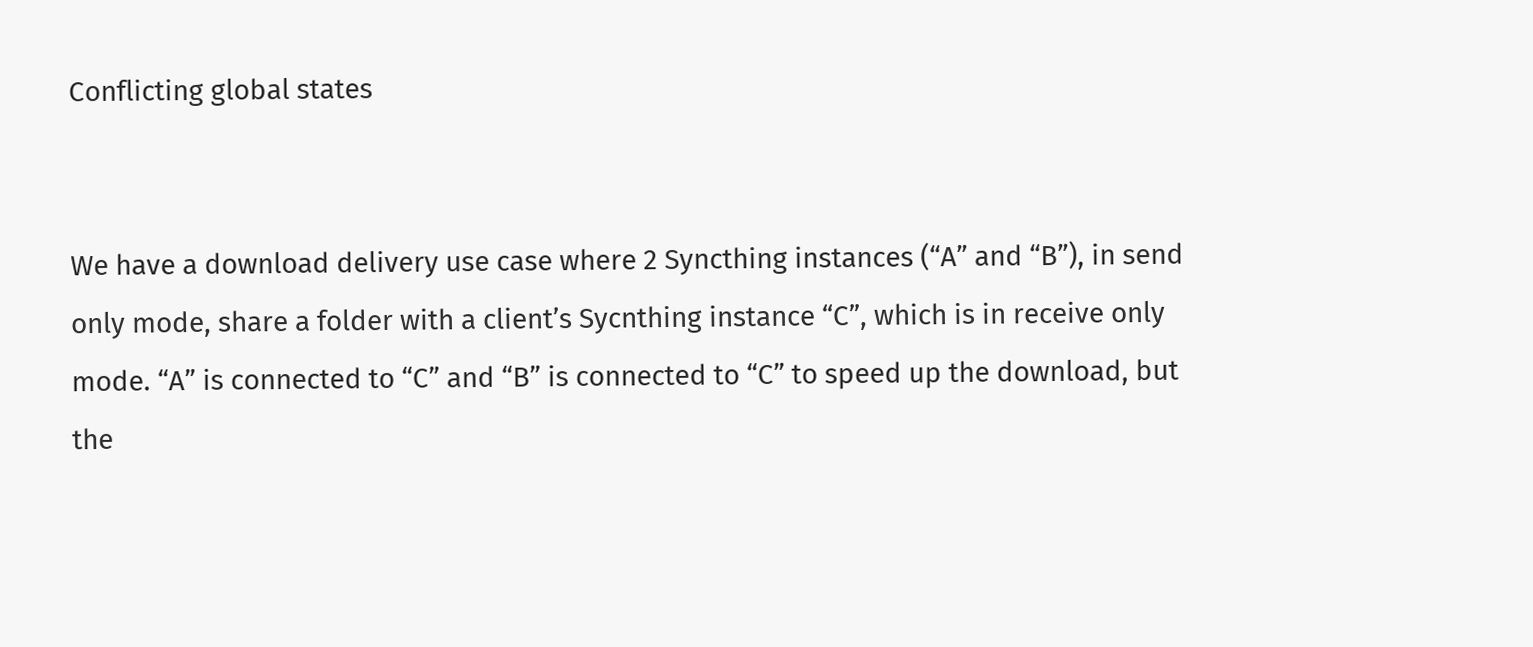Conflicting global states


We have a download delivery use case where 2 Syncthing instances (“A” and “B”), in send only mode, share a folder with a client’s Sycnthing instance “C”, which is in receive only mode. “A” is connected to “C” and “B” is connected to “C” to speed up the download, but the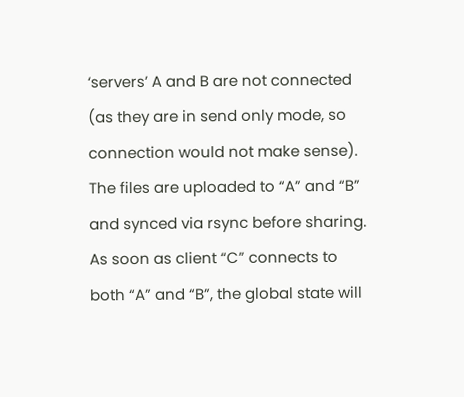‘servers’ A and B are not connected (as they are in send only mode, so connection would not make sense). The files are uploaded to “A” and “B” and synced via rsync before sharing. As soon as client “C” connects to both “A” and “B”, the global state will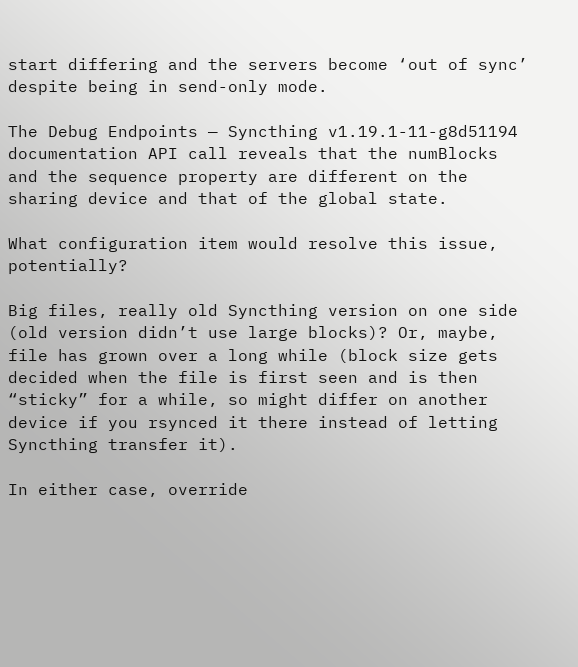start differing and the servers become ‘out of sync’ despite being in send-only mode.

The Debug Endpoints — Syncthing v1.19.1-11-g8d51194 documentation API call reveals that the numBlocks and the sequence property are different on the sharing device and that of the global state.

What configuration item would resolve this issue, potentially?

Big files, really old Syncthing version on one side (old version didn’t use large blocks)? Or, maybe, file has grown over a long while (block size gets decided when the file is first seen and is then “sticky” for a while, so might differ on another device if you rsynced it there instead of letting Syncthing transfer it).

In either case, override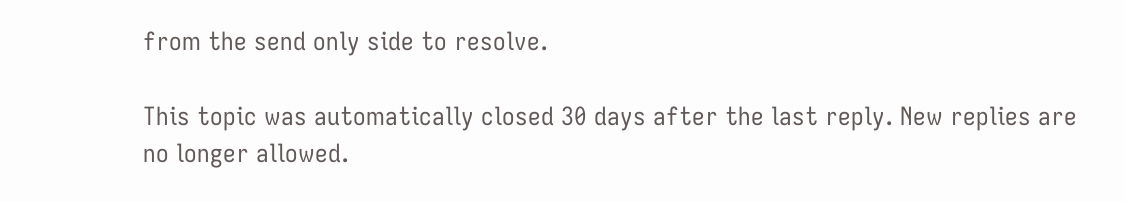from the send only side to resolve.

This topic was automatically closed 30 days after the last reply. New replies are no longer allowed.